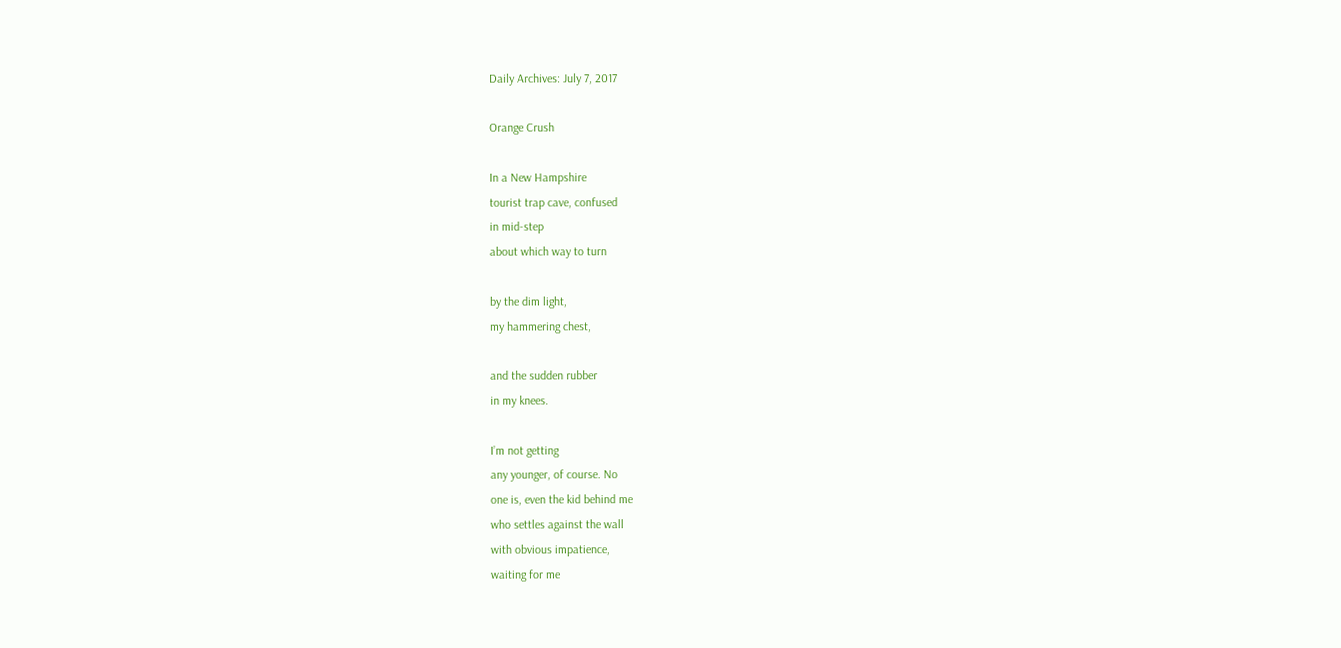Daily Archives: July 7, 2017

Orange Crush

In a New Hampshire
tourist trap cave, confused
in mid-step
about which way to turn

by the dim light,
my hammering chest,

and the sudden rubber
in my knees.

I’m not getting
any younger, of course. No
one is, even the kid behind me
who settles against the wall
with obvious impatience,
waiting for me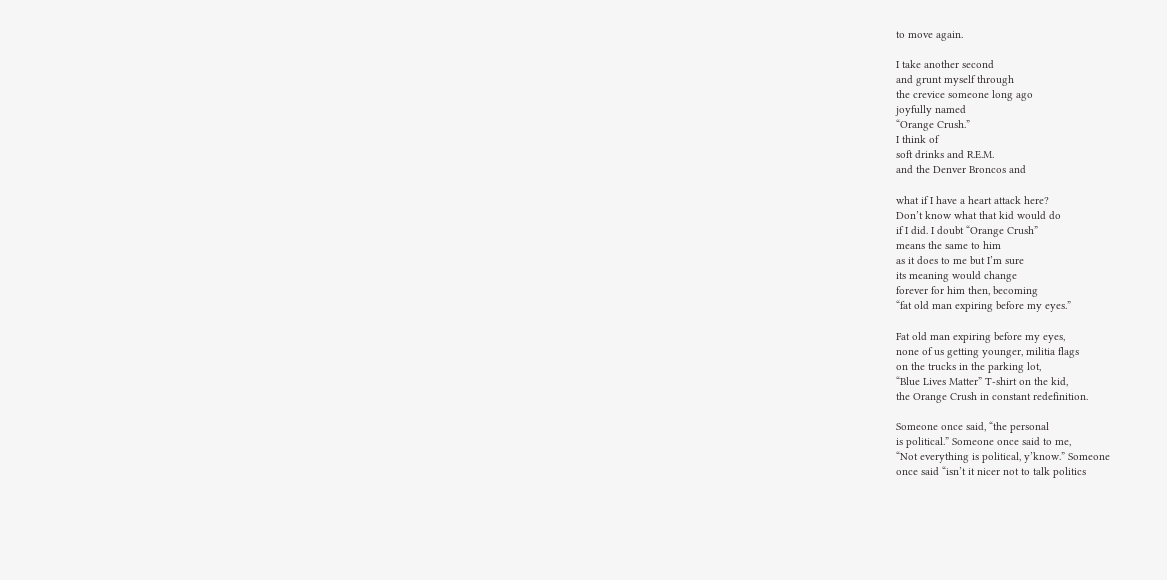to move again.

I take another second
and grunt myself through
the crevice someone long ago
joyfully named
“Orange Crush.”
I think of
soft drinks and R.E.M.
and the Denver Broncos and

what if I have a heart attack here?
Don’t know what that kid would do
if I did. I doubt “Orange Crush”
means the same to him
as it does to me but I’m sure
its meaning would change
forever for him then, becoming
“fat old man expiring before my eyes.”

Fat old man expiring before my eyes,
none of us getting younger, militia flags
on the trucks in the parking lot,
“Blue Lives Matter” T-shirt on the kid,
the Orange Crush in constant redefinition.

Someone once said, “the personal
is political.” Someone once said to me,
“Not everything is political, y’know.” Someone
once said “isn’t it nicer not to talk politics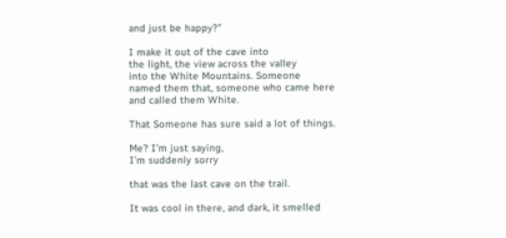and just be happy?”

I make it out of the cave into
the light, the view across the valley
into the White Mountains. Someone
named them that, someone who came here
and called them White.

That Someone has sure said a lot of things.

Me? I’m just saying,
I’m suddenly sorry

that was the last cave on the trail.

It was cool in there, and dark, it smelled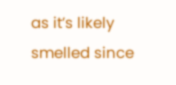as it’s likely smelled since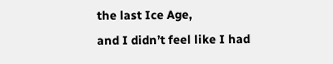the last Ice Age,
and I didn’t feel like I had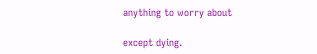anything to worry about

except dying.